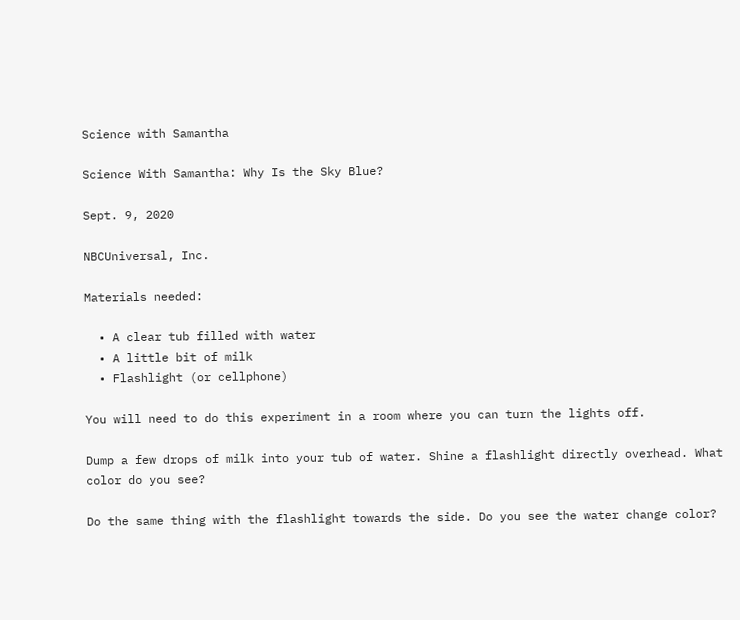Science with Samantha

Science With Samantha: Why Is the Sky Blue?

Sept. 9, 2020

NBCUniversal, Inc.

Materials needed:

  • A clear tub filled with water
  • A little bit of milk
  • Flashlight (or cellphone)

You will need to do this experiment in a room where you can turn the lights off.

Dump a few drops of milk into your tub of water. Shine a flashlight directly overhead. What color do you see?

Do the same thing with the flashlight towards the side. Do you see the water change color?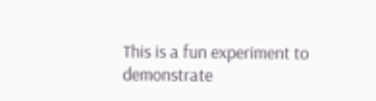This is a fun experiment to demonstrate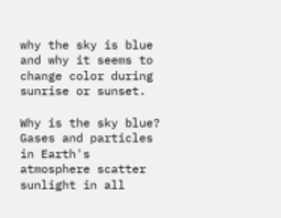why the sky is blue and why it seems to change color during sunrise or sunset.

Why is the sky blue? Gases and particles in Earth's atmosphere scatter sunlight in all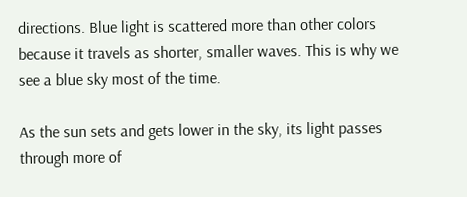directions. Blue light is scattered more than other colors because it travels as shorter, smaller waves. This is why we see a blue sky most of the time.

As the sun sets and gets lower in the sky, its light passes through more of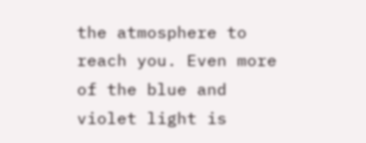the atmosphere to reach you. Even more of the blue and violet light is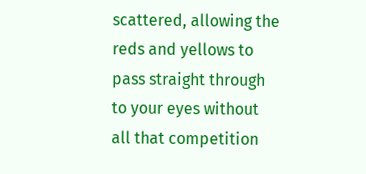scattered, allowing the reds and yellows to pass straight through to your eyes without all that competition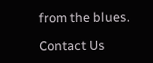from the blues.

Contact Us